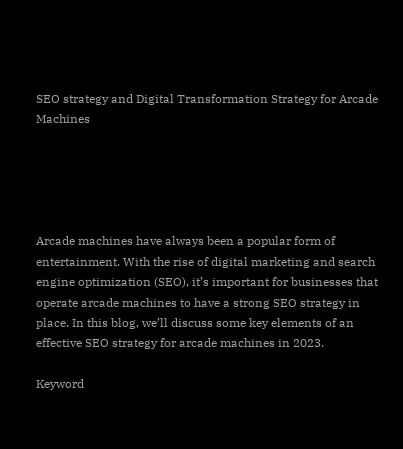SEO strategy and Digital Transformation Strategy for Arcade Machines





Arcade machines have always been a popular form of entertainment. With the rise of digital marketing and search engine optimization (SEO), it’s important for businesses that operate arcade machines to have a strong SEO strategy in place. In this blog, we’ll discuss some key elements of an effective SEO strategy for arcade machines in 2023.

Keyword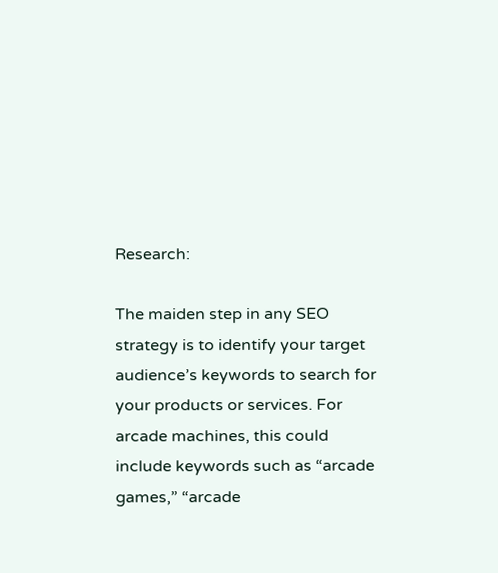Research:

The maiden step in any SEO strategy is to identify your target audience’s keywords to search for your products or services. For arcade machines, this could include keywords such as “arcade games,” “arcade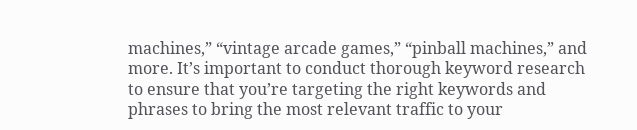machines,” “vintage arcade games,” “pinball machines,” and more. It’s important to conduct thorough keyword research to ensure that you’re targeting the right keywords and phrases to bring the most relevant traffic to your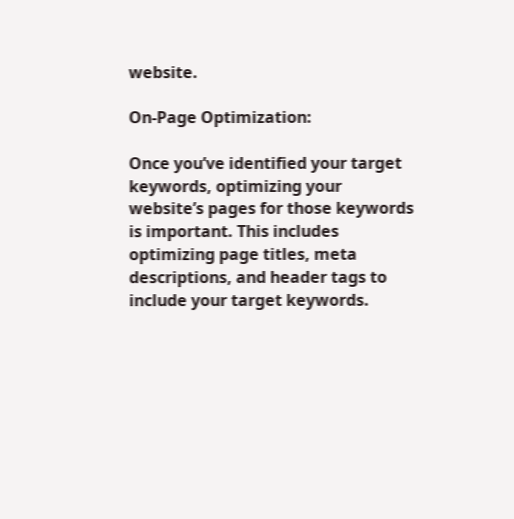website.

On-Page Optimization:

Once you’ve identified your target keywords, optimizing your website’s pages for those keywords is important. This includes optimizing page titles, meta descriptions, and header tags to include your target keywords.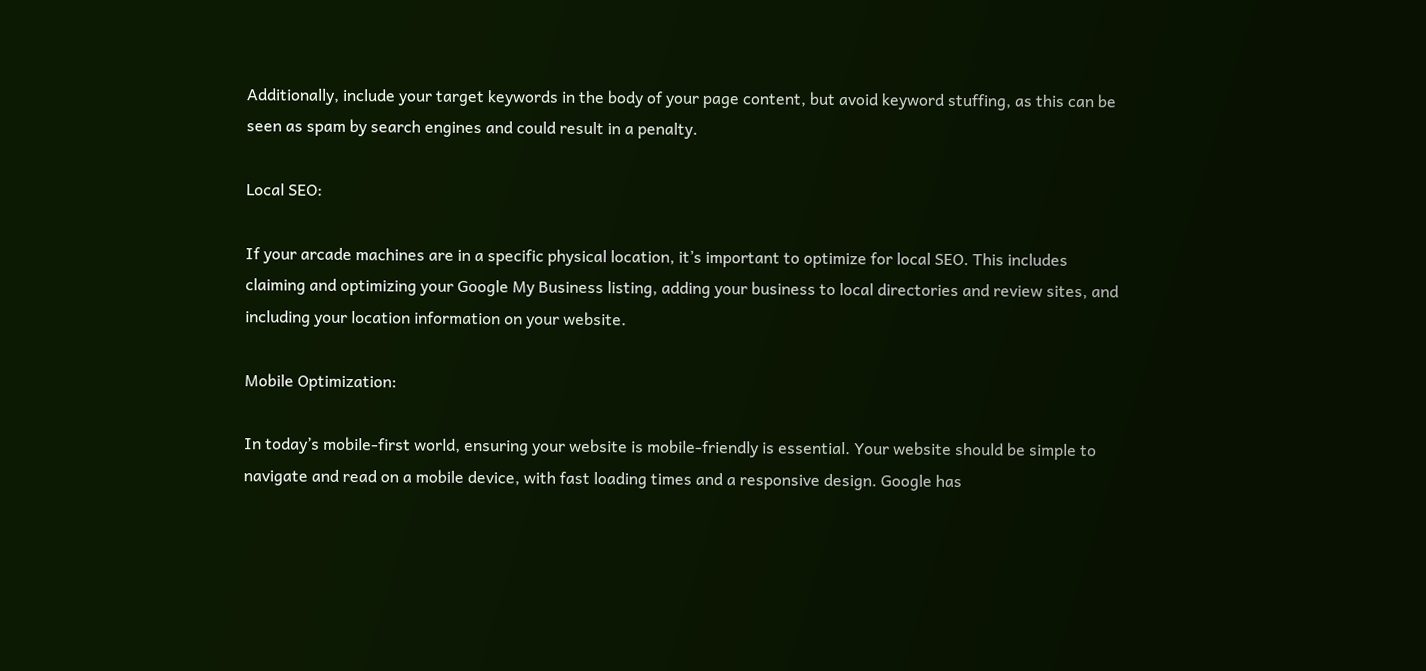Additionally, include your target keywords in the body of your page content, but avoid keyword stuffing, as this can be seen as spam by search engines and could result in a penalty.

Local SEO:

If your arcade machines are in a specific physical location, it’s important to optimize for local SEO. This includes claiming and optimizing your Google My Business listing, adding your business to local directories and review sites, and including your location information on your website.

Mobile Optimization:

In today’s mobile-first world, ensuring your website is mobile-friendly is essential. Your website should be simple to navigate and read on a mobile device, with fast loading times and a responsive design. Google has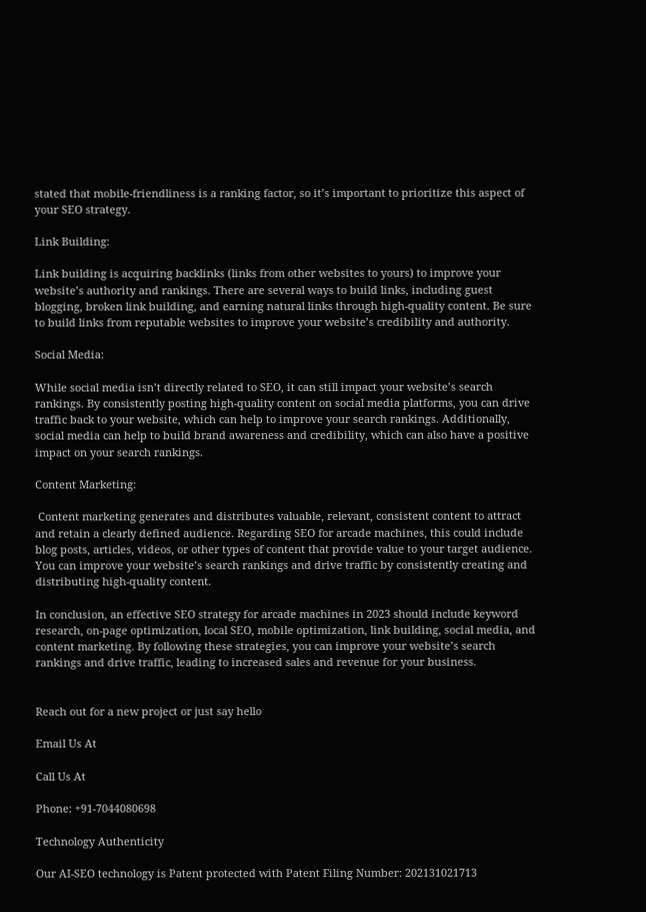stated that mobile-friendliness is a ranking factor, so it’s important to prioritize this aspect of your SEO strategy.

Link Building:

Link building is acquiring backlinks (links from other websites to yours) to improve your website’s authority and rankings. There are several ways to build links, including guest blogging, broken link building, and earning natural links through high-quality content. Be sure to build links from reputable websites to improve your website’s credibility and authority.

Social Media:

While social media isn’t directly related to SEO, it can still impact your website’s search rankings. By consistently posting high-quality content on social media platforms, you can drive traffic back to your website, which can help to improve your search rankings. Additionally, social media can help to build brand awareness and credibility, which can also have a positive impact on your search rankings.

Content Marketing:

 Content marketing generates and distributes valuable, relevant, consistent content to attract and retain a clearly defined audience. Regarding SEO for arcade machines, this could include blog posts, articles, videos, or other types of content that provide value to your target audience. You can improve your website’s search rankings and drive traffic by consistently creating and distributing high-quality content.

In conclusion, an effective SEO strategy for arcade machines in 2023 should include keyword research, on-page optimization, local SEO, mobile optimization, link building, social media, and content marketing. By following these strategies, you can improve your website’s search rankings and drive traffic, leading to increased sales and revenue for your business.


Reach out for a new project or just say hello

Email Us At

Call Us At

Phone: +91-7044080698

Technology Authenticity

Our AI-SEO technology is Patent protected with Patent Filing Number: 202131021713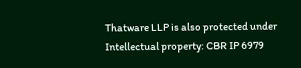Thatware LLP is also protected under Intellectual property: CBR IP 6979